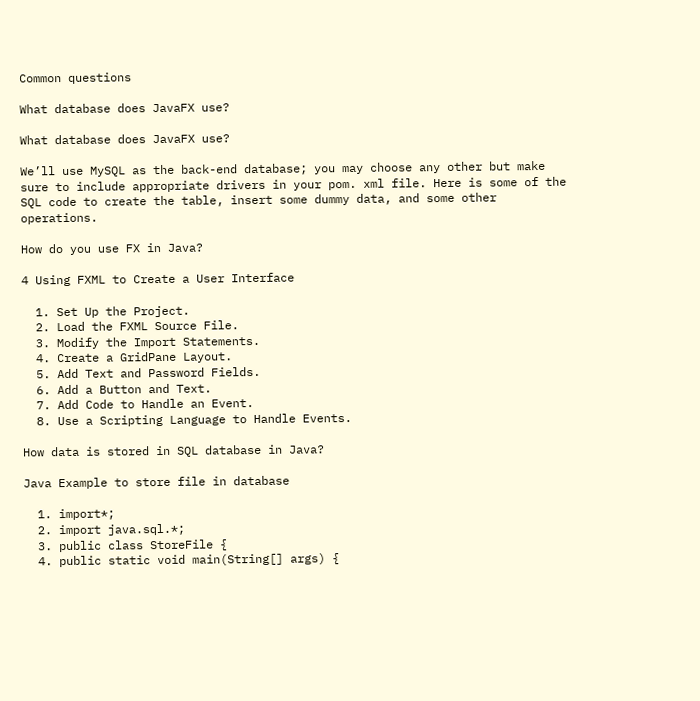Common questions

What database does JavaFX use?

What database does JavaFX use?

We’ll use MySQL as the back-end database; you may choose any other but make sure to include appropriate drivers in your pom. xml file. Here is some of the SQL code to create the table, insert some dummy data, and some other operations.

How do you use FX in Java?

4 Using FXML to Create a User Interface

  1. Set Up the Project.
  2. Load the FXML Source File.
  3. Modify the Import Statements.
  4. Create a GridPane Layout.
  5. Add Text and Password Fields.
  6. Add a Button and Text.
  7. Add Code to Handle an Event.
  8. Use a Scripting Language to Handle Events.

How data is stored in SQL database in Java?

Java Example to store file in database

  1. import*;
  2. import java.sql.*;
  3. public class StoreFile {
  4. public static void main(String[] args) {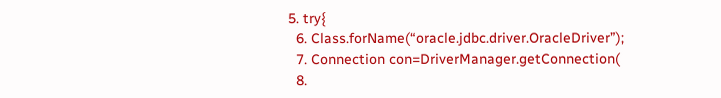5. try{
  6. Class.forName(“oracle.jdbc.driver.OracleDriver”);
  7. Connection con=DriverManager.getConnection(
  8.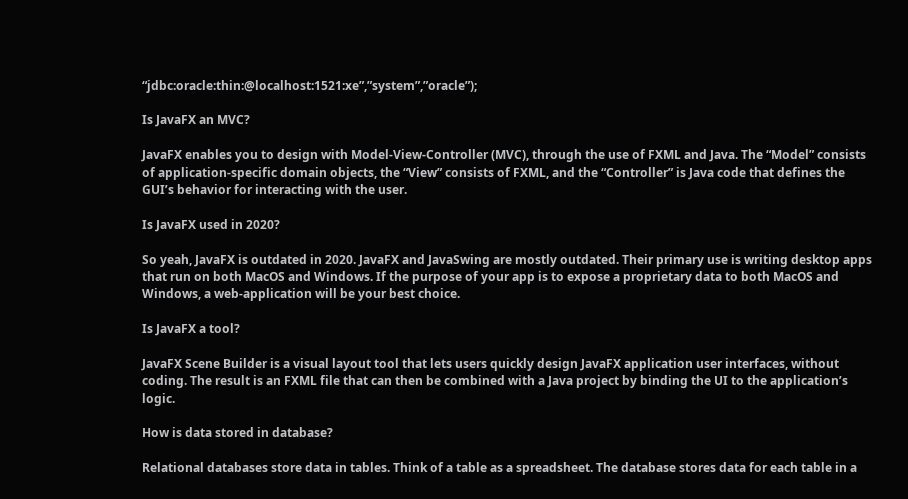“jdbc:oracle:thin:@localhost:1521:xe”,”system”,”oracle”);

Is JavaFX an MVC?

JavaFX enables you to design with Model-View-Controller (MVC), through the use of FXML and Java. The “Model” consists of application-specific domain objects, the “View” consists of FXML, and the “Controller” is Java code that defines the GUI’s behavior for interacting with the user.

Is JavaFX used in 2020?

So yeah, JavaFX is outdated in 2020. JavaFX and JavaSwing are mostly outdated. Their primary use is writing desktop apps that run on both MacOS and Windows. If the purpose of your app is to expose a proprietary data to both MacOS and Windows, a web-application will be your best choice.

Is JavaFX a tool?

JavaFX Scene Builder is a visual layout tool that lets users quickly design JavaFX application user interfaces, without coding. The result is an FXML file that can then be combined with a Java project by binding the UI to the application’s logic.

How is data stored in database?

Relational databases store data in tables. Think of a table as a spreadsheet. The database stores data for each table in a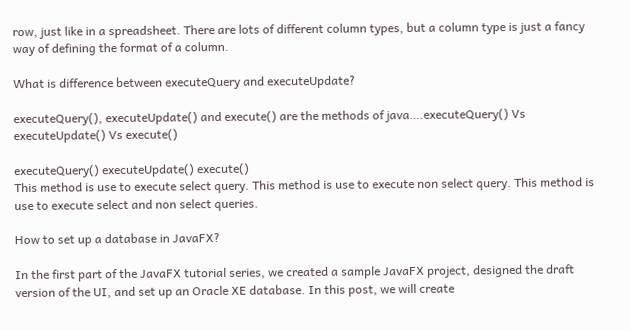row, just like in a spreadsheet. There are lots of different column types, but a column type is just a fancy way of defining the format of a column.

What is difference between executeQuery and executeUpdate?

executeQuery(), executeUpdate() and execute() are the methods of java….executeQuery() Vs executeUpdate() Vs execute()

executeQuery() executeUpdate() execute()
This method is use to execute select query. This method is use to execute non select query. This method is use to execute select and non select queries.

How to set up a database in JavaFX?

In the first part of the JavaFX tutorial series, we created a sample JavaFX project, designed the draft version of the UI, and set up an Oracle XE database. In this post, we will create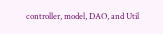controller, model, DAO, and Util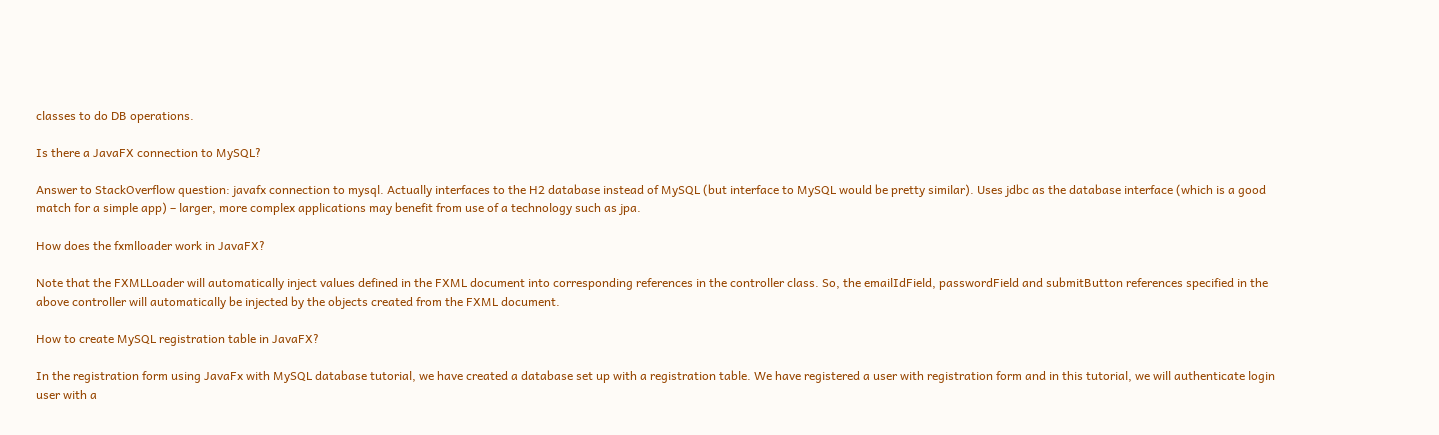classes to do DB operations.

Is there a JavaFX connection to MySQL?

Answer to StackOverflow question: javafx connection to mysql. Actually interfaces to the H2 database instead of MySQL (but interface to MySQL would be pretty similar). Uses jdbc as the database interface (which is a good match for a simple app) – larger, more complex applications may benefit from use of a technology such as jpa.

How does the fxmlloader work in JavaFX?

Note that the FXMLLoader will automatically inject values defined in the FXML document into corresponding references in the controller class. So, the emailIdField, passwordField and submitButton references specified in the above controller will automatically be injected by the objects created from the FXML document.

How to create MySQL registration table in JavaFX?

In the registration form using JavaFx with MySQL database tutorial, we have created a database set up with a registration table. We have registered a user with registration form and in this tutorial, we will authenticate login user with a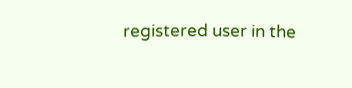registered user in the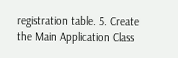registration table. 5. Create the Main Application Class